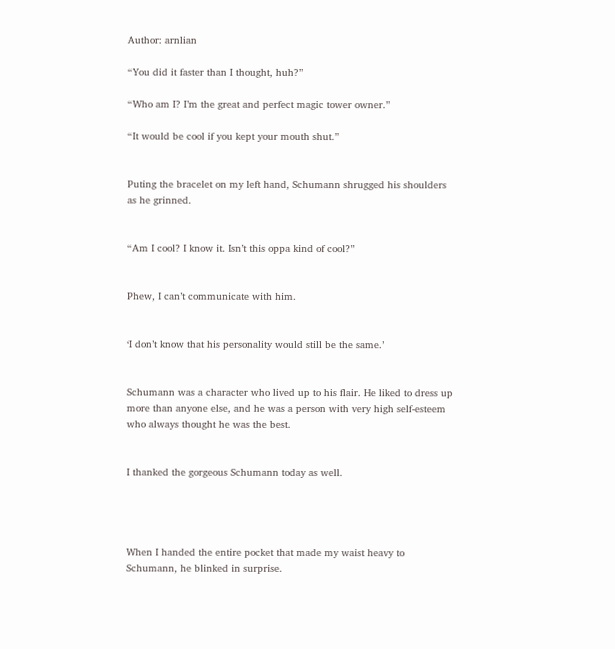Author: arnlian

“You did it faster than I thought, huh?”

“Who am I? I’m the great and perfect magic tower owner.”

“It would be cool if you kept your mouth shut.”


Puting the bracelet on my left hand, Schumann shrugged his shoulders as he grinned.


“Am I cool? I know it. Isn’t this oppa kind of cool?”


Phew, I can’t communicate with him.


‘I don’t know that his personality would still be the same.’


Schumann was a character who lived up to his flair. He liked to dress up more than anyone else, and he was a person with very high self-esteem who always thought he was the best.


I thanked the gorgeous Schumann today as well.




When I handed the entire pocket that made my waist heavy to Schumann, he blinked in surprise.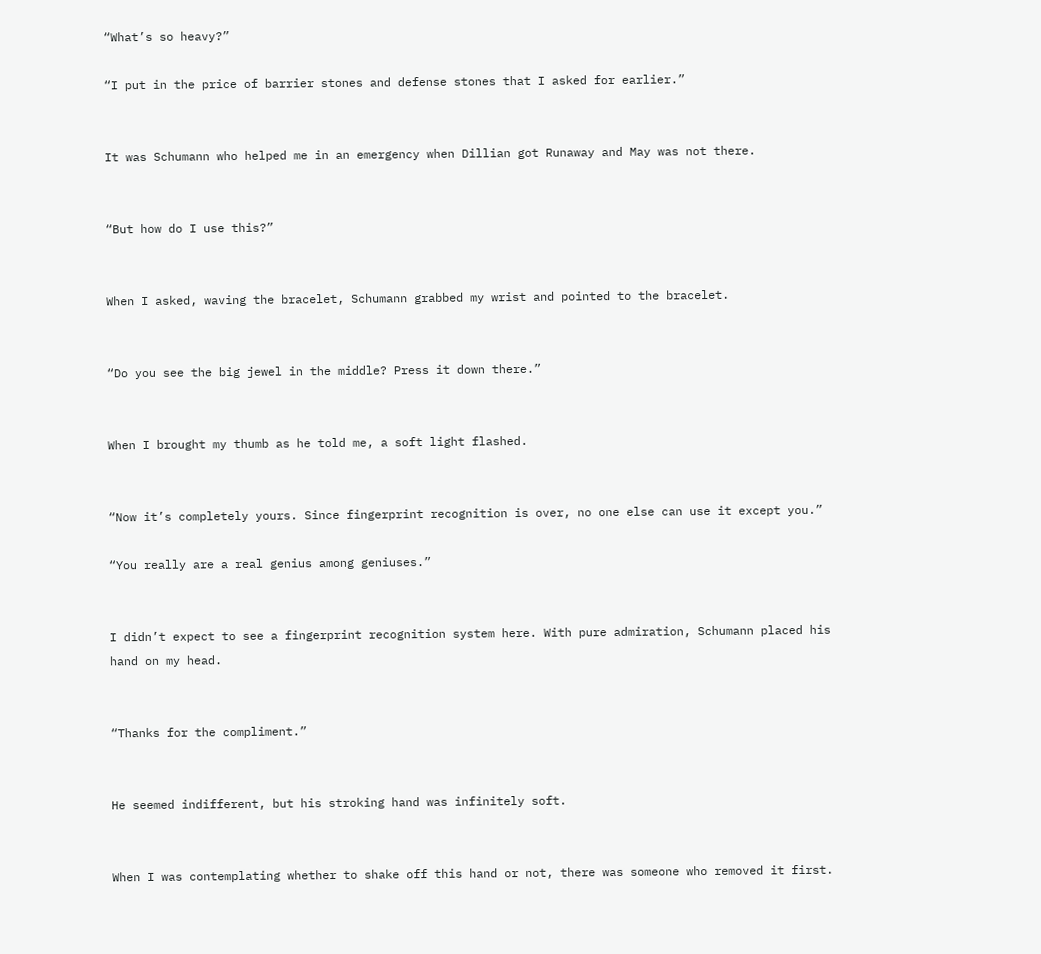“What’s so heavy?”

“I put in the price of barrier stones and defense stones that I asked for earlier.”


It was Schumann who helped me in an emergency when Dillian got Runaway and May was not there.


“But how do I use this?”


When I asked, waving the bracelet, Schumann grabbed my wrist and pointed to the bracelet.


“Do you see the big jewel in the middle? Press it down there.”


When I brought my thumb as he told me, a soft light flashed.


“Now it’s completely yours. Since fingerprint recognition is over, no one else can use it except you.”

“You really are a real genius among geniuses.”


I didn’t expect to see a fingerprint recognition system here. With pure admiration, Schumann placed his hand on my head.


“Thanks for the compliment.”


He seemed indifferent, but his stroking hand was infinitely soft.


When I was contemplating whether to shake off this hand or not, there was someone who removed it first.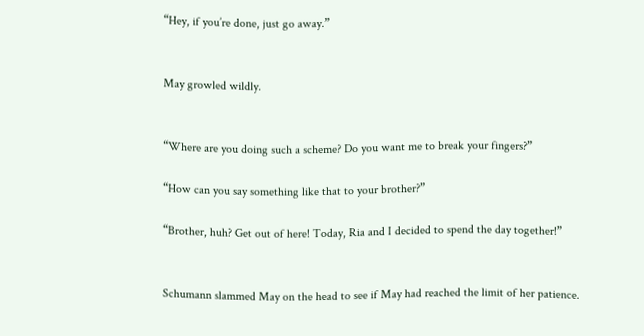“Hey, if you’re done, just go away.”


May growled wildly.


“Where are you doing such a scheme? Do you want me to break your fingers?”

“How can you say something like that to your brother?”

“Brother, huh? Get out of here! Today, Ria and I decided to spend the day together!”


Schumann slammed May on the head to see if May had reached the limit of her patience.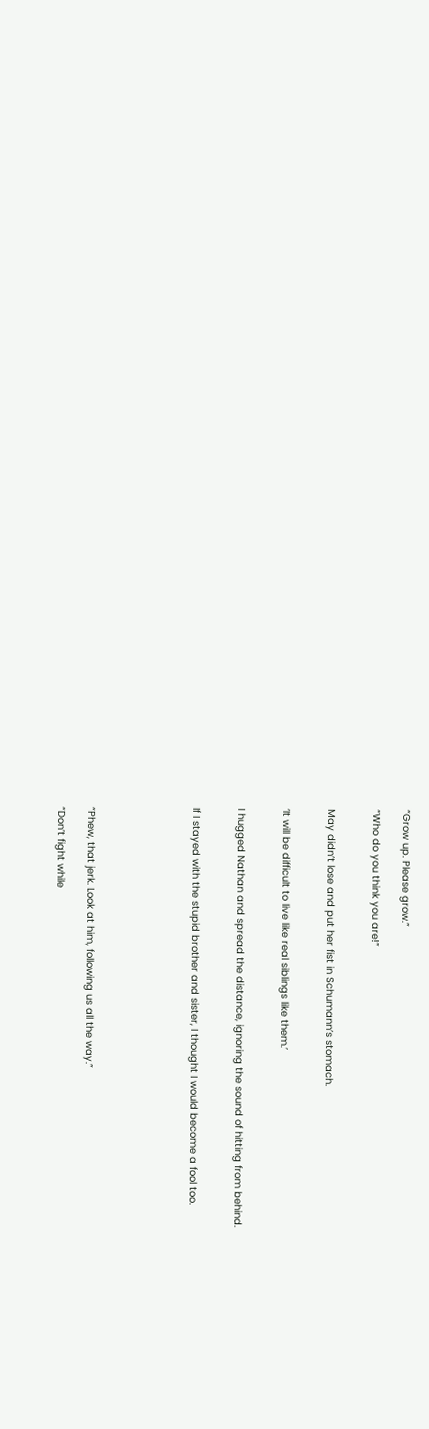“Grow up. Please grow.”

“Who do you think you are!”


May didn’t lose and put her fist in Schumann’s stomach.


‘It will be difficult to live like real siblings like them.’


I hugged Nathan and spread the distance, ignoring the sound of hitting from behind.


If I stayed with the stupid brother and sister, I thought I would become a fool too.






“Phew, that jerk. Look at him, following us all the way.”

“Don’t fight while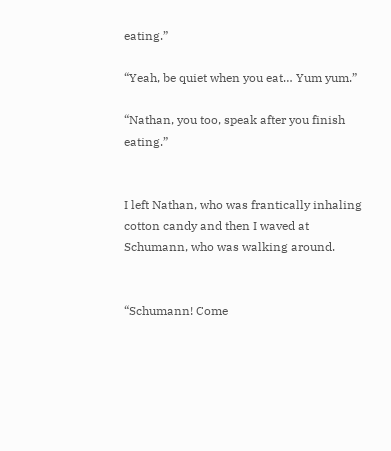eating.”

“Yeah, be quiet when you eat… Yum yum.”

“Nathan, you too, speak after you finish eating.”


I left Nathan, who was frantically inhaling cotton candy and then I waved at Schumann, who was walking around.


“Schumann! Come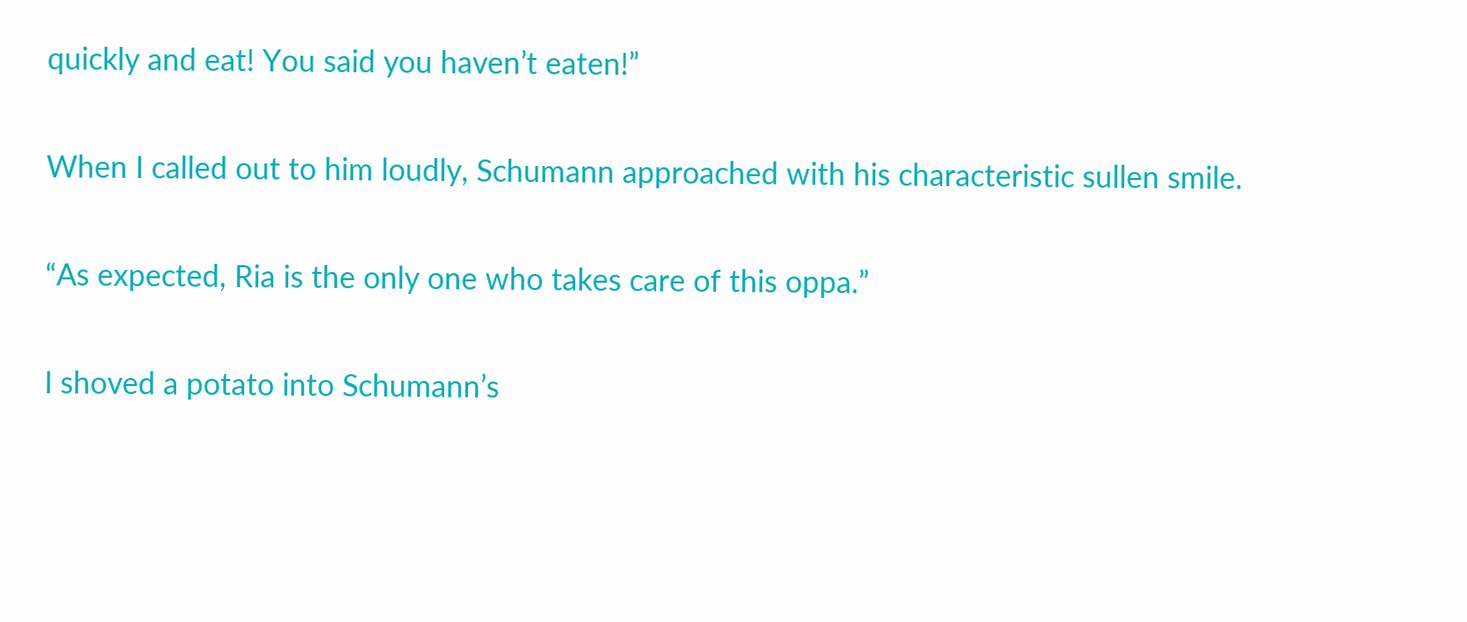quickly and eat! You said you haven’t eaten!”


When I called out to him loudly, Schumann approached with his characteristic sullen smile.


“As expected, Ria is the only one who takes care of this oppa.”


I shoved a potato into Schumann’s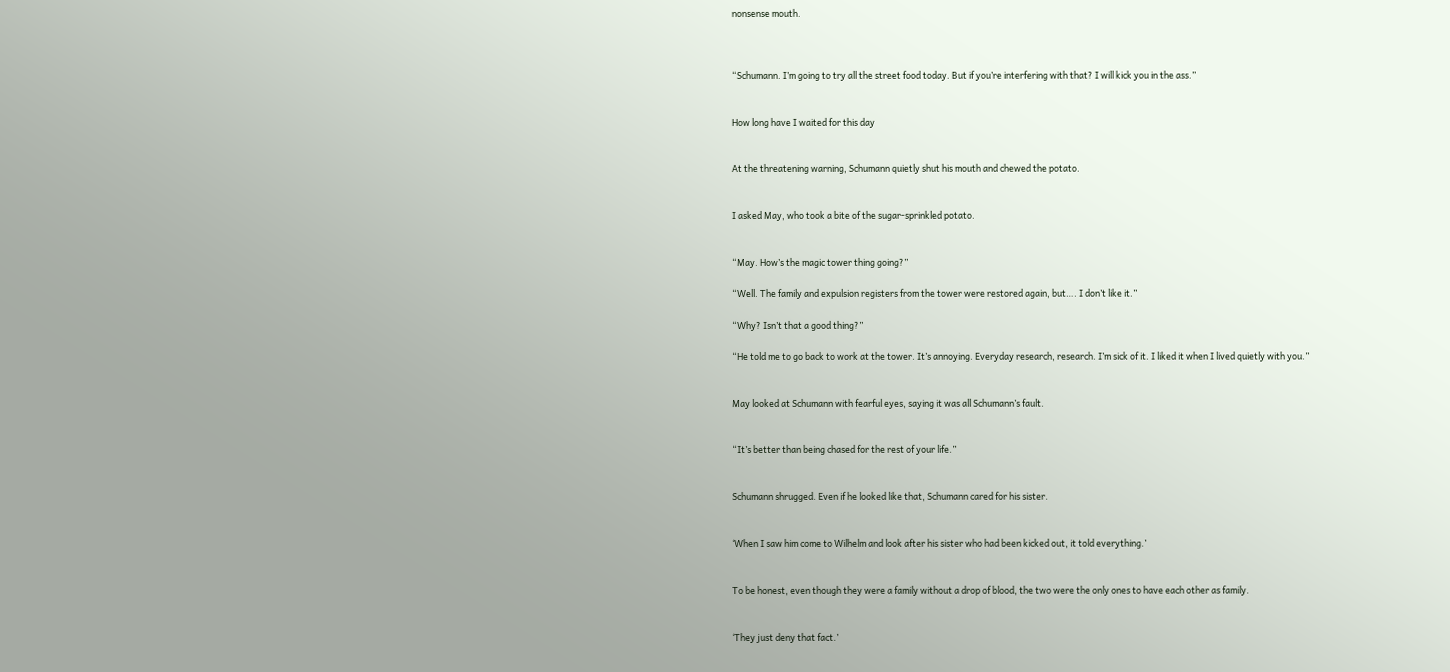nonsense mouth.



“Schumann. I’m going to try all the street food today. But if you’re interfering with that? I will kick you in the ass.”


How long have I waited for this day


At the threatening warning, Schumann quietly shut his mouth and chewed the potato.


I asked May, who took a bite of the sugar-sprinkled potato.


“May. How’s the magic tower thing going?”

“Well. The family and expulsion registers from the tower were restored again, but…. I don’t like it.”

“Why? Isn’t that a good thing?”

“He told me to go back to work at the tower. It’s annoying. Everyday research, research. I’m sick of it. I liked it when I lived quietly with you.”


May looked at Schumann with fearful eyes, saying it was all Schumann’s fault.


“It’s better than being chased for the rest of your life.”


Schumann shrugged. Even if he looked like that, Schumann cared for his sister.


‘When I saw him come to Wilhelm and look after his sister who had been kicked out, it told everything.’


To be honest, even though they were a family without a drop of blood, the two were the only ones to have each other as family.


‘They just deny that fact.’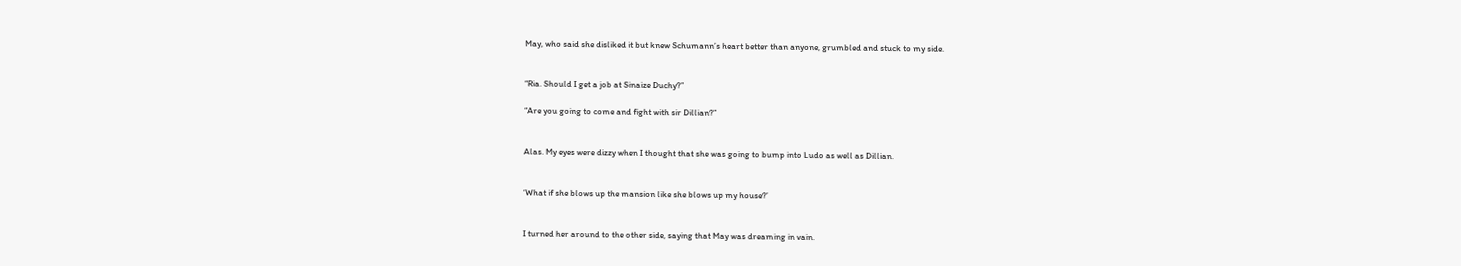May, who said she disliked it but knew Schumann’s heart better than anyone, grumbled and stuck to my side.


“Ria. Should I get a job at Sinaize Duchy?”

“Are you going to come and fight with sir Dillian?”


Alas. My eyes were dizzy when I thought that she was going to bump into Ludo as well as Dillian.


‘What if she blows up the mansion like she blows up my house?’


I turned her around to the other side, saying that May was dreaming in vain.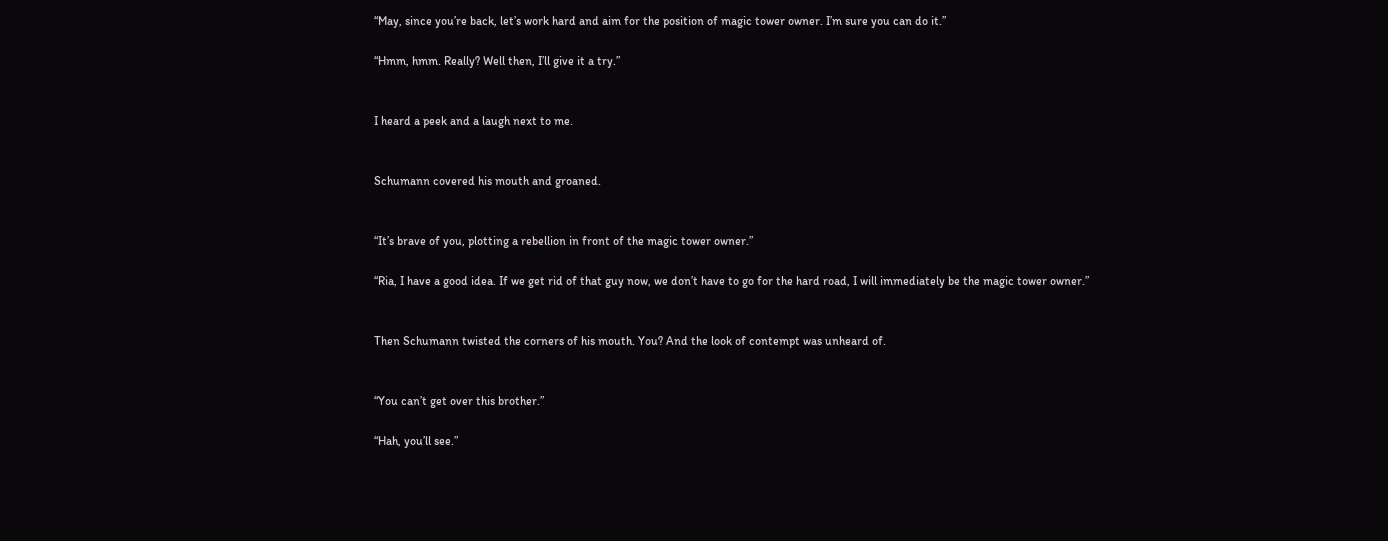“May, since you’re back, let’s work hard and aim for the position of magic tower owner. I’m sure you can do it.”

“Hmm, hmm. Really? Well then, I’ll give it a try.”


I heard a peek and a laugh next to me.


Schumann covered his mouth and groaned.


“It’s brave of you, plotting a rebellion in front of the magic tower owner.”

“Ria, I have a good idea. If we get rid of that guy now, we don’t have to go for the hard road, I will immediately be the magic tower owner.”


Then Schumann twisted the corners of his mouth. You? And the look of contempt was unheard of.


“You can’t get over this brother.”

“Hah, you’ll see.”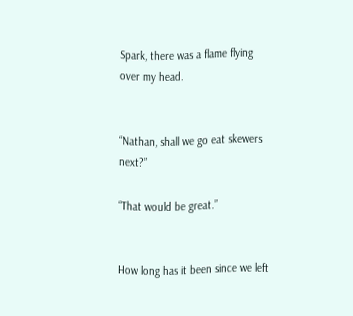Spark, there was a flame flying over my head.


“Nathan, shall we go eat skewers next?”

“That would be great.”


How long has it been since we left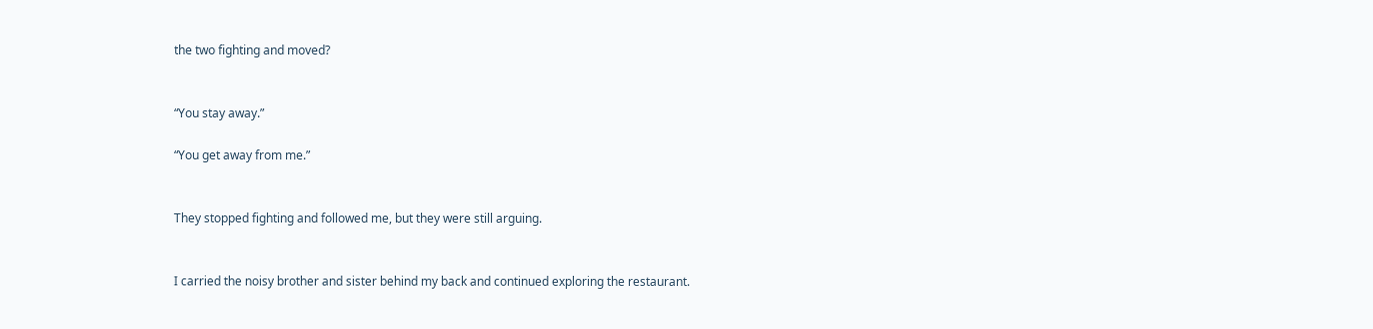the two fighting and moved?


“You stay away.”

“You get away from me.”


They stopped fighting and followed me, but they were still arguing.


I carried the noisy brother and sister behind my back and continued exploring the restaurant.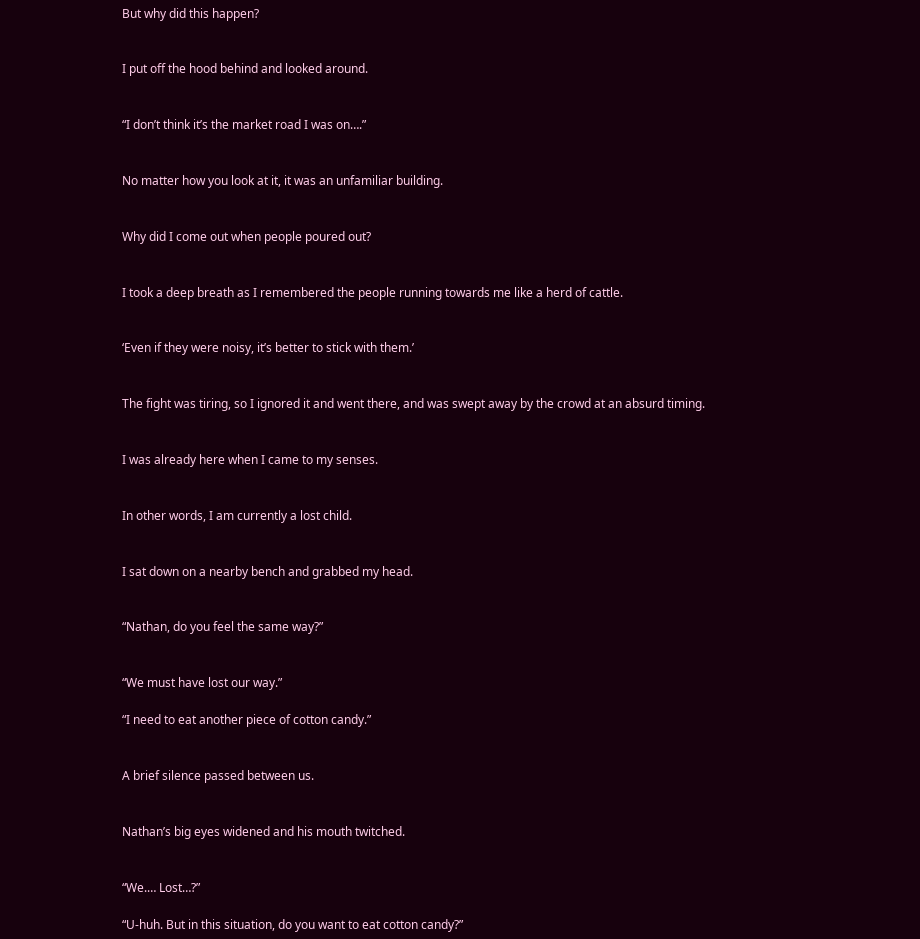But why did this happen?


I put off the hood behind and looked around.


“I don’t think it’s the market road I was on….”


No matter how you look at it, it was an unfamiliar building.


Why did I come out when people poured out?


I took a deep breath as I remembered the people running towards me like a herd of cattle.


‘Even if they were noisy, it’s better to stick with them.’


The fight was tiring, so I ignored it and went there, and was swept away by the crowd at an absurd timing.


I was already here when I came to my senses.


In other words, I am currently a lost child.


I sat down on a nearby bench and grabbed my head.


“Nathan, do you feel the same way?”


“We must have lost our way.”

“I need to eat another piece of cotton candy.”


A brief silence passed between us.


Nathan’s big eyes widened and his mouth twitched.


“We.… Lost…?”

“U-huh. But in this situation, do you want to eat cotton candy?”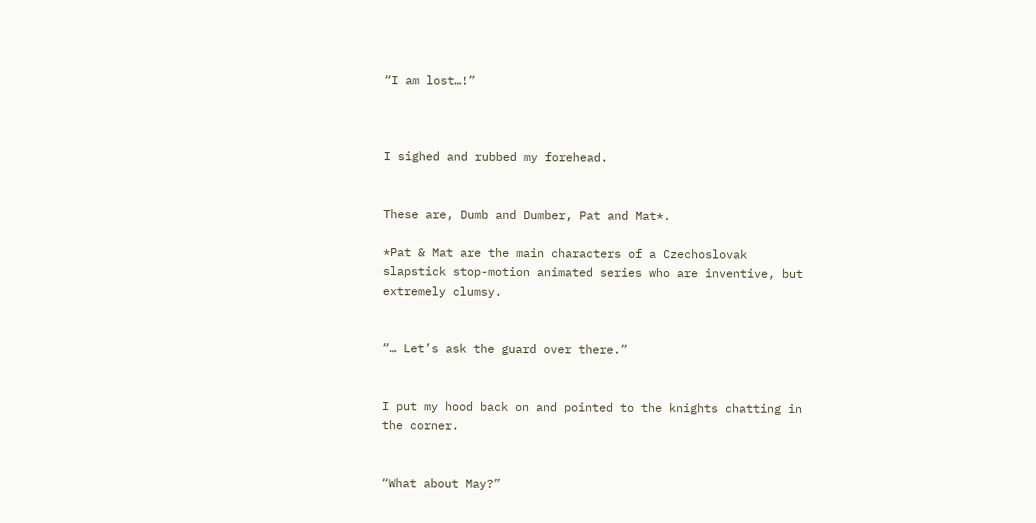“I am lost…!”



I sighed and rubbed my forehead.


These are, Dumb and Dumber, Pat and Mat*.

*Pat & Mat are the main characters of a Czechoslovak slapstick stop-motion animated series who are inventive, but extremely clumsy.


“… Let’s ask the guard over there.”


I put my hood back on and pointed to the knights chatting in the corner.


“What about May?”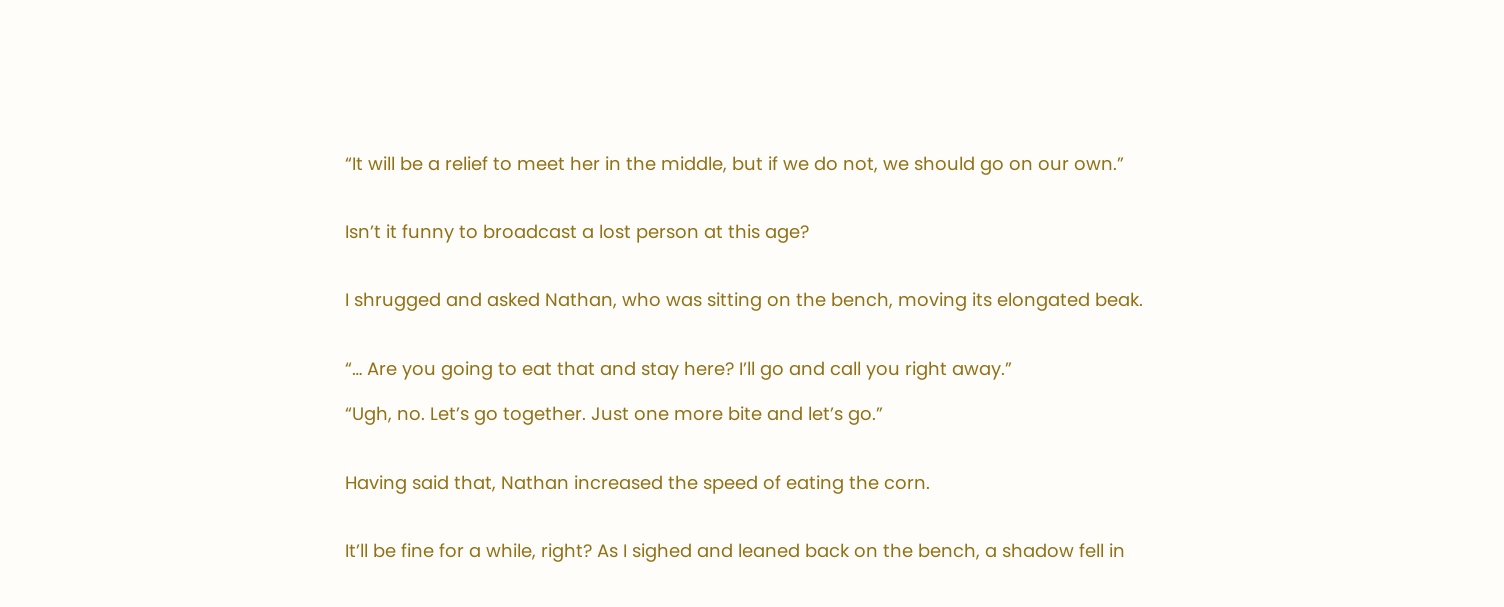“It will be a relief to meet her in the middle, but if we do not, we should go on our own.”


Isn’t it funny to broadcast a lost person at this age?


I shrugged and asked Nathan, who was sitting on the bench, moving its elongated beak.


“… Are you going to eat that and stay here? I’ll go and call you right away.”

“Ugh, no. Let’s go together. Just one more bite and let’s go.”


Having said that, Nathan increased the speed of eating the corn.


It’ll be fine for a while, right? As I sighed and leaned back on the bench, a shadow fell in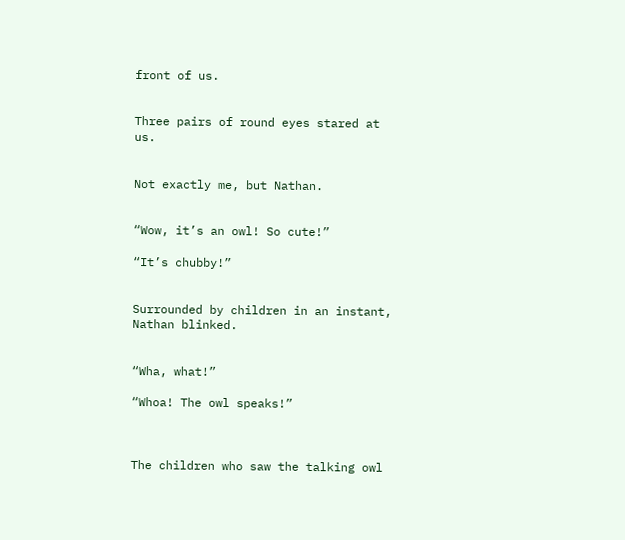front of us.


Three pairs of round eyes stared at us.


Not exactly me, but Nathan.


“Wow, it’s an owl! So cute!”

“It’s chubby!”


Surrounded by children in an instant, Nathan blinked.


“Wha, what!”

“Whoa! The owl speaks!”



The children who saw the talking owl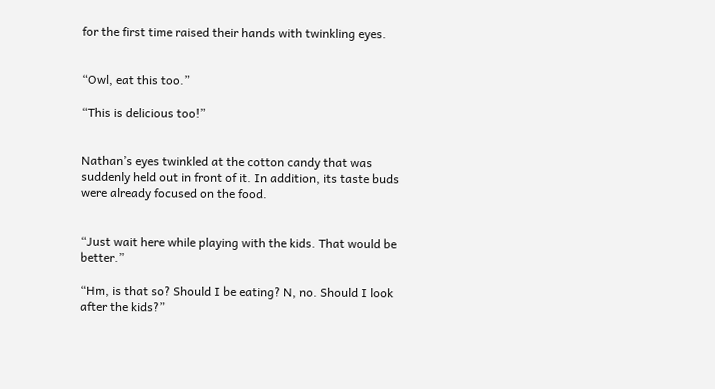for the first time raised their hands with twinkling eyes.


“Owl, eat this too.”

“This is delicious too!”


Nathan’s eyes twinkled at the cotton candy that was suddenly held out in front of it. In addition, its taste buds were already focused on the food.


“Just wait here while playing with the kids. That would be better.”

“Hm, is that so? Should I be eating? N, no. Should I look after the kids?”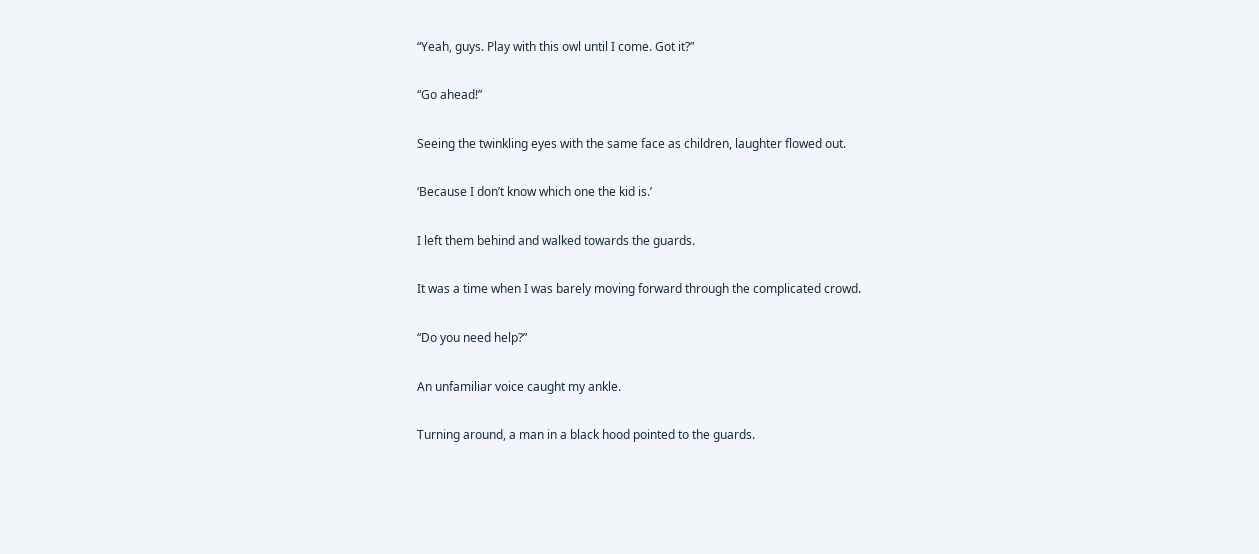“Yeah, guys. Play with this owl until I come. Got it?”


“Go ahead!”


Seeing the twinkling eyes with the same face as children, laughter flowed out.


‘Because I don’t know which one the kid is.’


I left them behind and walked towards the guards.


It was a time when I was barely moving forward through the complicated crowd.


“Do you need help?”


An unfamiliar voice caught my ankle.


Turning around, a man in a black hood pointed to the guards.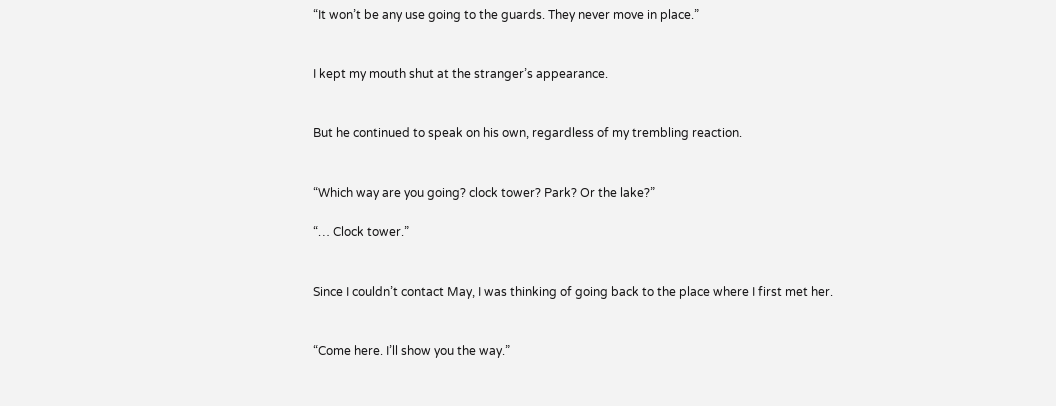“It won’t be any use going to the guards. They never move in place.”


I kept my mouth shut at the stranger’s appearance.


But he continued to speak on his own, regardless of my trembling reaction.


“Which way are you going? clock tower? Park? Or the lake?”

“… Clock tower.”


Since I couldn’t contact May, I was thinking of going back to the place where I first met her.


“Come here. I’ll show you the way.”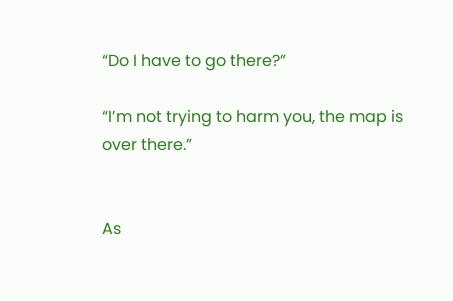“Do I have to go there?”

“I’m not trying to harm you, the map is over there.”


As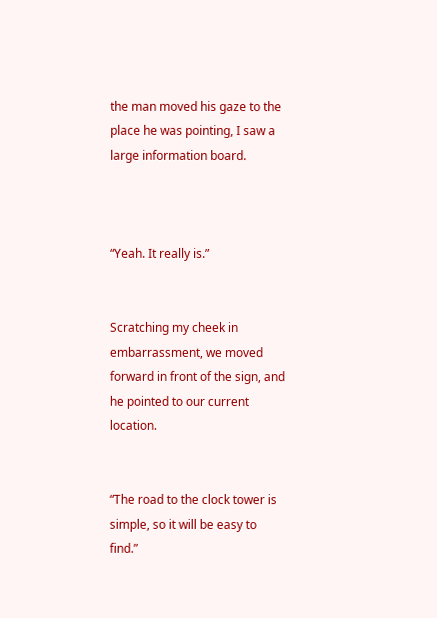the man moved his gaze to the place he was pointing, I saw a large information board.



“Yeah. It really is.”


Scratching my cheek in embarrassment, we moved forward in front of the sign, and he pointed to our current location.


“The road to the clock tower is simple, so it will be easy to find.”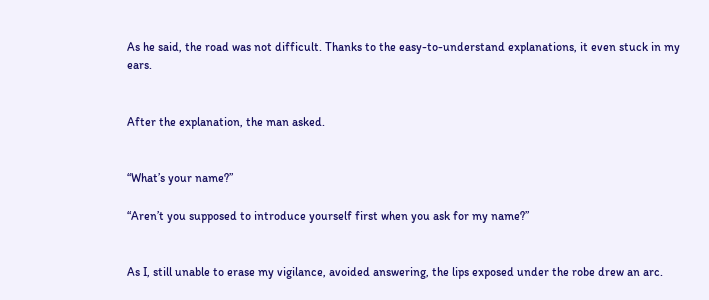As he said, the road was not difficult. Thanks to the easy-to-understand explanations, it even stuck in my ears.


After the explanation, the man asked.


“What’s your name?”

“Aren’t you supposed to introduce yourself first when you ask for my name?”


As I, still unable to erase my vigilance, avoided answering, the lips exposed under the robe drew an arc.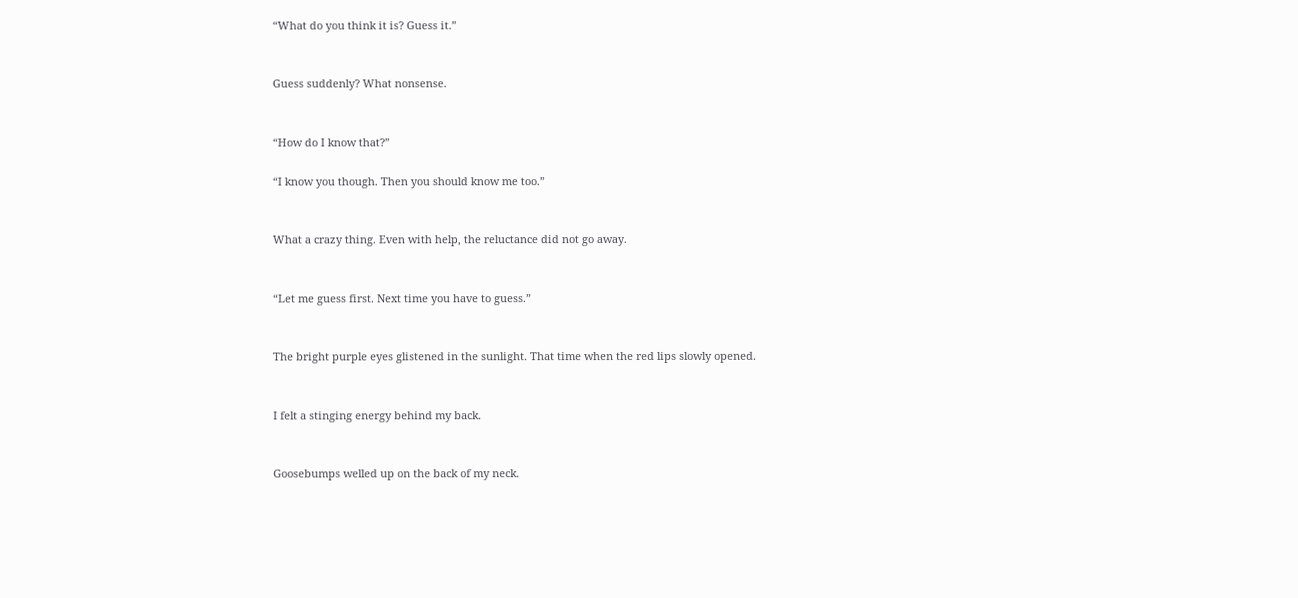“What do you think it is? Guess it.”


Guess suddenly? What nonsense.


“How do I know that?”

“I know you though. Then you should know me too.”


What a crazy thing. Even with help, the reluctance did not go away.


“Let me guess first. Next time you have to guess.”


The bright purple eyes glistened in the sunlight. That time when the red lips slowly opened.


I felt a stinging energy behind my back.


Goosebumps welled up on the back of my neck.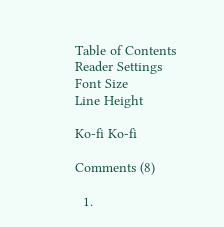Table of Contents
Reader Settings
Font Size
Line Height

Ko-fi Ko-fi

Comments (8)

  1.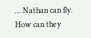… Nathan can fly. How can they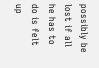possibly be lost if all he has to do is felt up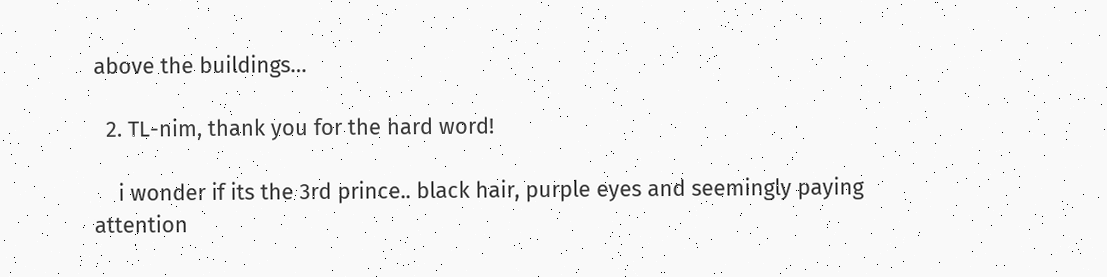above the buildings…

  2. TL-nim, thank you for the hard word!

    i wonder if its the 3rd prince.. black hair, purple eyes and seemingly paying attention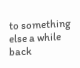to something else a while back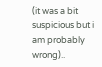(it was a bit suspicious but i am probably wrong)..